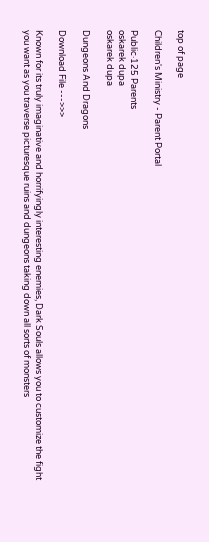top of page

Children's Ministry - Parent Portal

Public·125 Parents
oskarek dupa
oskarek dupa

Dungeons And Dragons

Download File --->>>

Known for its truly imaginative and horrifyingly interesting enemies, Dark Souls allows you to customize the fight you want as you traverse picturesque ruins and dungeons taking down all sorts of monsters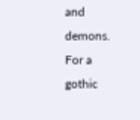and demons. For a gothic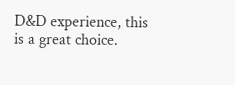D&D experience, this is a great choice.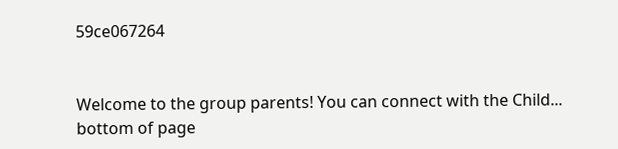59ce067264


Welcome to the group parents! You can connect with the Child...
bottom of page